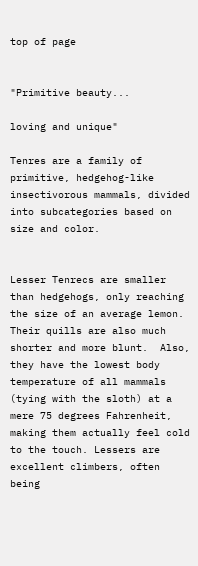top of page


"Primitive beauty...

loving and unique"

Tenres are a family of primitive, hedgehog-like insectivorous mammals, divided into subcategories based on size and color.


Lesser Tenrecs are smaller than hedgehogs, only reaching the size of an average lemon.  Their quills are also much shorter and more blunt.  Also, they have the lowest body temperature of all mammals (tying with the sloth) at a mere 75 degrees Fahrenheit, making them actually feel cold to the touch. Lessers are excellent climbers, often being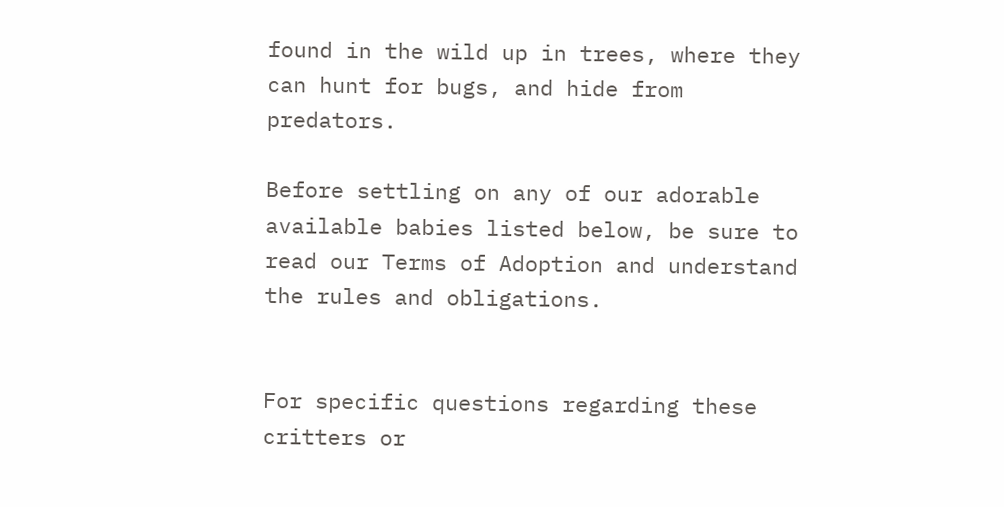found in the wild up in trees, where they can hunt for bugs, and hide from predators.

Before settling on any of our adorable available babies listed below, be sure to read our Terms of Adoption and understand the rules and obligations.


For specific questions regarding these critters or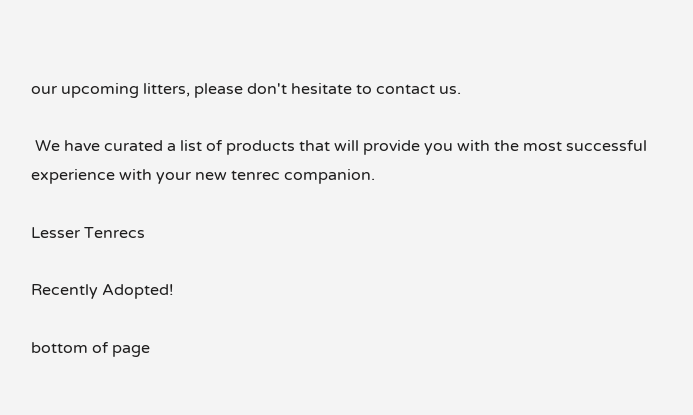our upcoming litters, please don't hesitate to contact us.

 We have curated a list of products that will provide you with the most successful experience with your new tenrec companion.

Lesser Tenrecs

Recently Adopted!

bottom of page